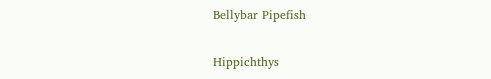Bellybar Pipefish

Hippichthys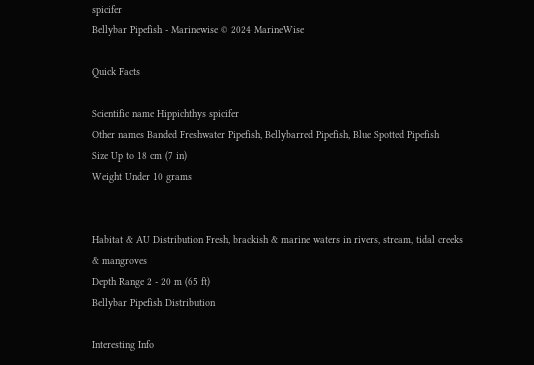spicifer
Bellybar Pipefish - Marinewise © 2024 MarineWise

Quick Facts

Scientific name Hippichthys spicifer
Other names Banded Freshwater Pipefish, Bellybarred Pipefish, Blue Spotted Pipefish
Size Up to 18 cm (7 in)
Weight Under 10 grams


Habitat & AU Distribution Fresh, brackish & marine waters in rivers, stream, tidal creeks & mangroves
Depth Range 2 - 20 m (65 ft)
Bellybar Pipefish Distribution

Interesting Info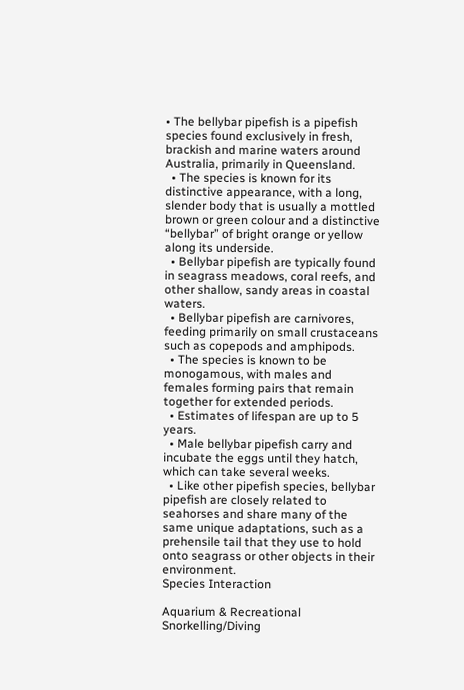• The bellybar pipefish is a pipefish species found exclusively in fresh, brackish and marine waters around Australia, primarily in Queensland.
  • The species is known for its distinctive appearance, with a long, slender body that is usually a mottled brown or green colour and a distinctive “bellybar” of bright orange or yellow along its underside.
  • Bellybar pipefish are typically found in seagrass meadows, coral reefs, and other shallow, sandy areas in coastal waters.
  • Bellybar pipefish are carnivores, feeding primarily on small crustaceans such as copepods and amphipods.
  • The species is known to be monogamous, with males and females forming pairs that remain together for extended periods.
  • Estimates of lifespan are up to 5 years.
  • Male bellybar pipefish carry and incubate the eggs until they hatch, which can take several weeks.
  • Like other pipefish species, bellybar pipefish are closely related to seahorses and share many of the same unique adaptations, such as a prehensile tail that they use to hold onto seagrass or other objects in their environment.
Species Interaction

Aquarium & Recreational Snorkelling/Diving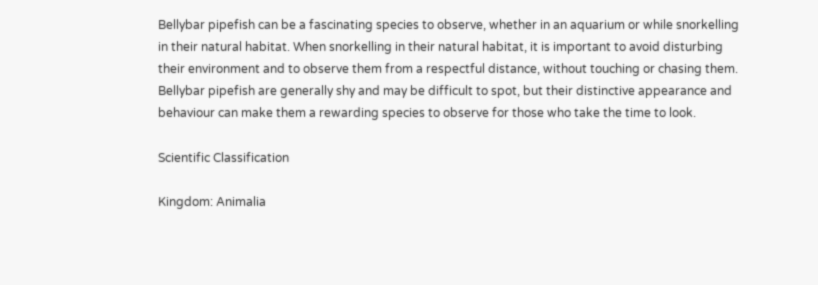Bellybar pipefish can be a fascinating species to observe, whether in an aquarium or while snorkelling in their natural habitat. When snorkelling in their natural habitat, it is important to avoid disturbing their environment and to observe them from a respectful distance, without touching or chasing them. Bellybar pipefish are generally shy and may be difficult to spot, but their distinctive appearance and behaviour can make them a rewarding species to observe for those who take the time to look.

Scientific Classification

Kingdom: Animalia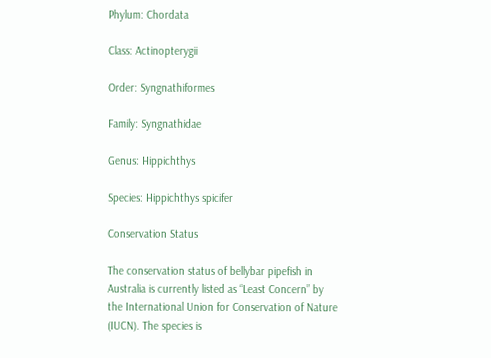Phylum: Chordata

Class: Actinopterygii

Order: Syngnathiformes

Family: Syngnathidae

Genus: Hippichthys

Species: Hippichthys spicifer

Conservation Status

The conservation status of bellybar pipefish in Australia is currently listed as “Least Concern” by the International Union for Conservation of Nature (IUCN). The species is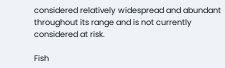considered relatively widespread and abundant throughout its range and is not currently considered at risk.

Fish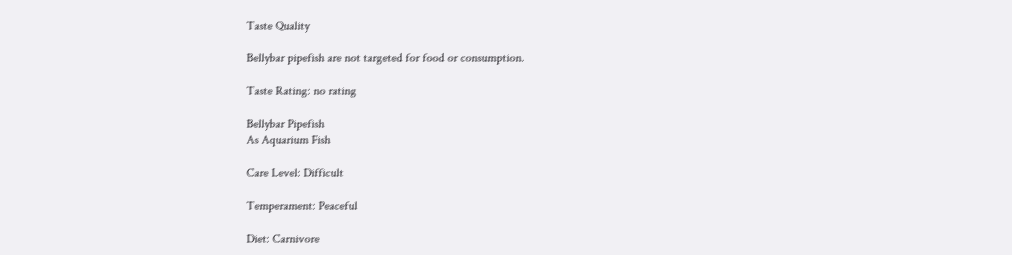Taste Quality

Bellybar pipefish are not targeted for food or consumption.

Taste Rating: no rating

Bellybar Pipefish
As Aquarium Fish

Care Level: Difficult

Temperament: Peaceful

Diet: Carnivore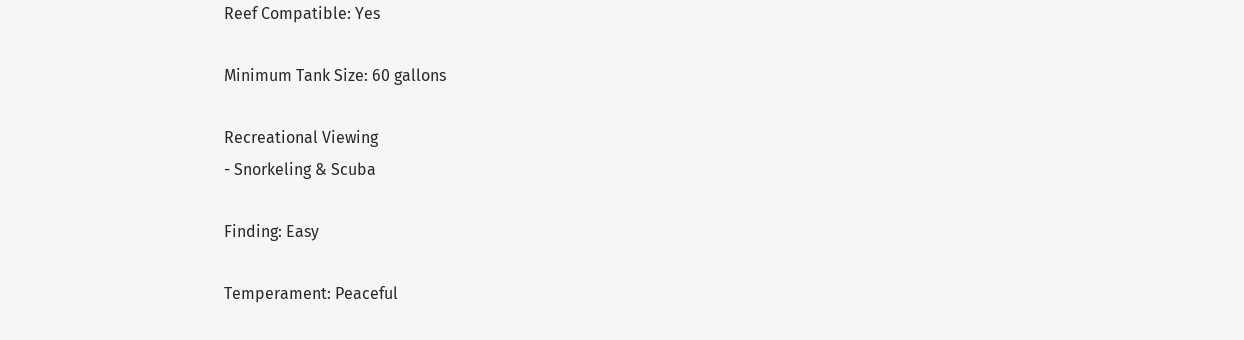Reef Compatible: Yes

Minimum Tank Size: 60 gallons

Recreational Viewing
- Snorkeling & Scuba

Finding: Easy

Temperament: Peaceful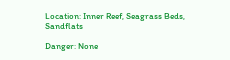Location: Inner Reef, Seagrass Beds, Sandflats

Danger: None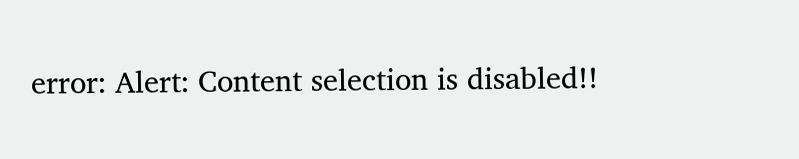error: Alert: Content selection is disabled!!